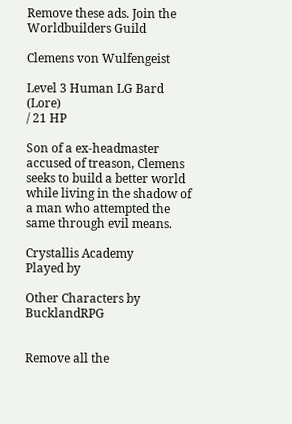Remove these ads. Join the Worldbuilders Guild

Clemens von Wulfengeist

Level 3 Human LG Bard (Lore)
/ 21 HP

Son of a ex-headmaster accused of treason, Clemens seeks to build a better world while living in the shadow of a man who attempted the same through evil means.

Crystallis Academy
Played by

Other Characters by BucklandRPG


Remove all the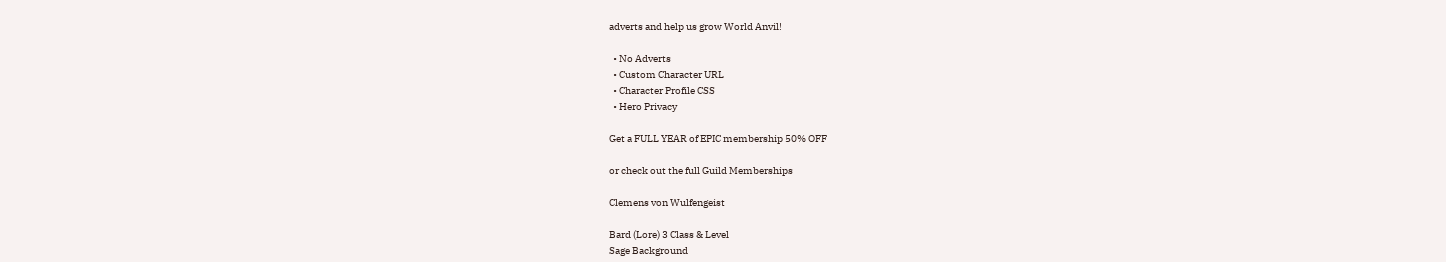adverts and help us grow World Anvil!

  • No Adverts
  • Custom Character URL
  • Character Profile CSS
  • Hero Privacy

Get a FULL YEAR of EPIC membership 50% OFF

or check out the full Guild Memberships

Clemens von Wulfengeist

Bard (Lore) 3 Class & Level
Sage Background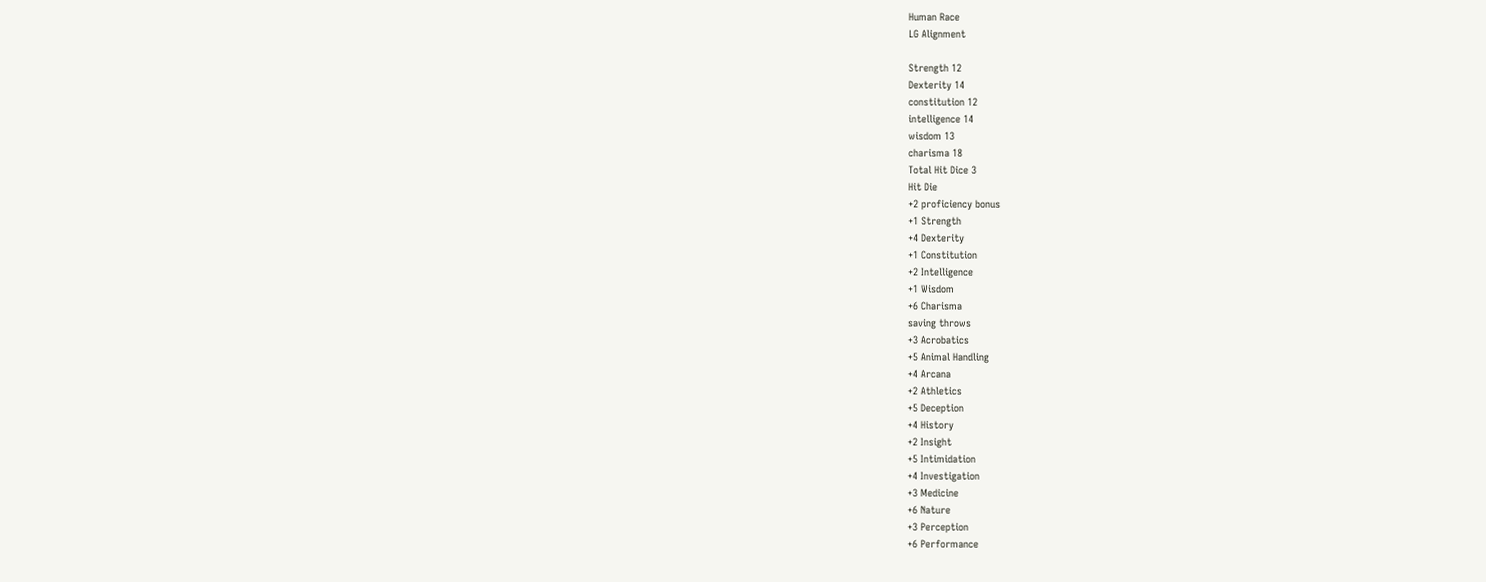Human Race
LG Alignment

Strength 12
Dexterity 14
constitution 12
intelligence 14
wisdom 13
charisma 18
Total Hit Dice 3
Hit Die
+2 proficiency bonus
+1 Strength
+4 Dexterity
+1 Constitution
+2 Intelligence
+1 Wisdom
+6 Charisma
saving throws
+3 Acrobatics
+5 Animal Handling
+4 Arcana
+2 Athletics
+5 Deception
+4 History
+2 Insight
+5 Intimidation
+4 Investigation
+3 Medicine
+6 Nature
+3 Perception
+6 Performance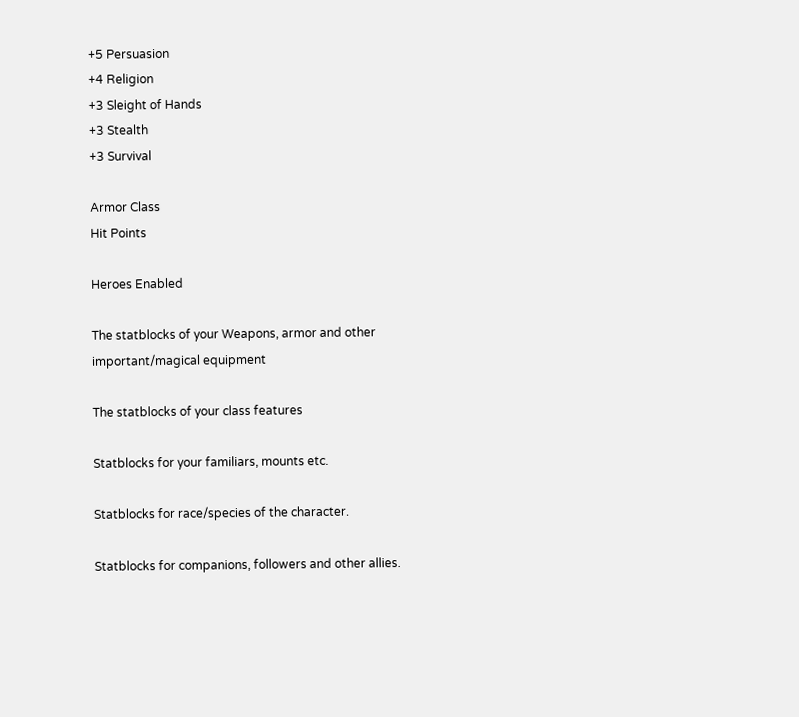+5 Persuasion
+4 Religion
+3 Sleight of Hands
+3 Stealth
+3 Survival

Armor Class
Hit Points

Heroes Enabled

The statblocks of your Weapons, armor and other important/magical equipment

The statblocks of your class features

Statblocks for your familiars, mounts etc.

Statblocks for race/species of the character.

Statblocks for companions, followers and other allies.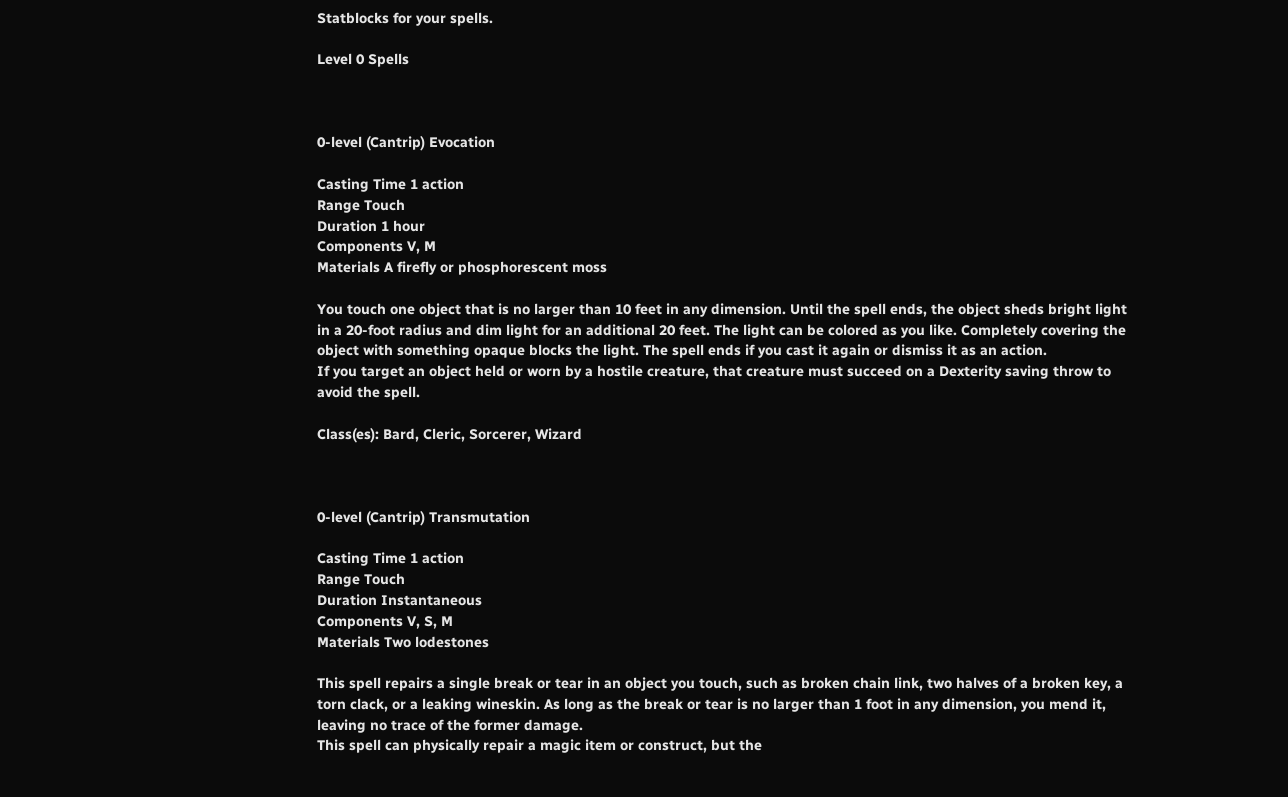Statblocks for your spells.

Level 0 Spells



0-level (Cantrip) Evocation

Casting Time 1 action
Range Touch
Duration 1 hour
Components V, M
Materials A firefly or phosphorescent moss

You touch one object that is no larger than 10 feet in any dimension. Until the spell ends, the object sheds bright light in a 20-foot radius and dim light for an additional 20 feet. The light can be colored as you like. Completely covering the object with something opaque blocks the light. The spell ends if you cast it again or dismiss it as an action.
If you target an object held or worn by a hostile creature, that creature must succeed on a Dexterity saving throw to avoid the spell.

Class(es): Bard, Cleric, Sorcerer, Wizard



0-level (Cantrip) Transmutation

Casting Time 1 action
Range Touch
Duration Instantaneous
Components V, S, M
Materials Two lodestones

This spell repairs a single break or tear in an object you touch, such as broken chain link, two halves of a broken key, a torn clack, or a leaking wineskin. As long as the break or tear is no larger than 1 foot in any dimension, you mend it, leaving no trace of the former damage.
This spell can physically repair a magic item or construct, but the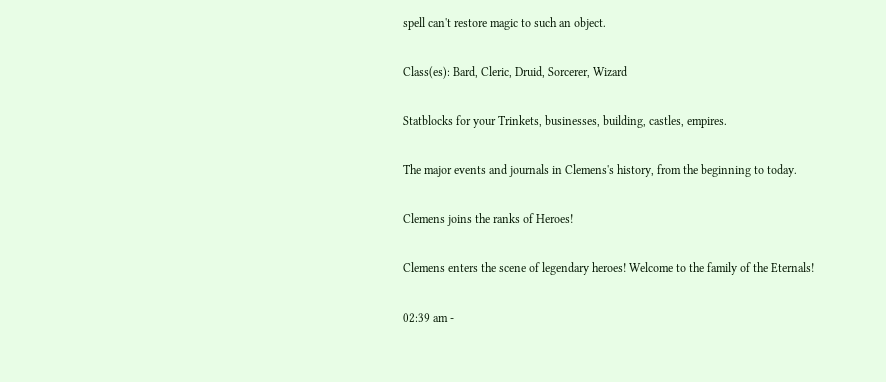spell can't restore magic to such an object.

Class(es): Bard, Cleric, Druid, Sorcerer, Wizard

Statblocks for your Trinkets, businesses, building, castles, empires.

The major events and journals in Clemens's history, from the beginning to today.

Clemens joins the ranks of Heroes!

Clemens enters the scene of legendary heroes! Welcome to the family of the Eternals!

02:39 am -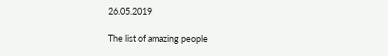26.05.2019

The list of amazing people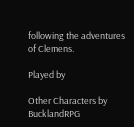following the adventures of Clemens.

Played by

Other Characters by BucklandRPG